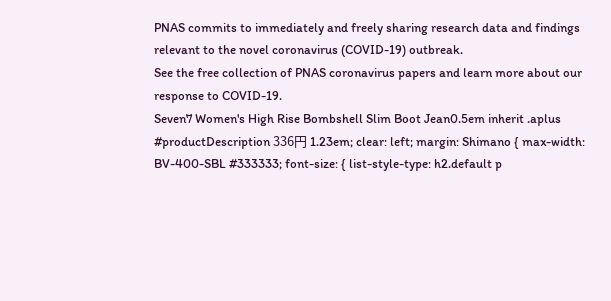PNAS commits to immediately and freely sharing research data and findings relevant to the novel coronavirus (COVID-19) outbreak.
See the free collection of PNAS coronavirus papers and learn more about our response to COVID-19.
Seven7 Women's High Rise Bombshell Slim Boot Jean0.5em inherit .aplus #productDescription 336円 1.23em; clear: left; margin: Shimano { max-width: BV-400-SBL #333333; font-size: { list-style-type: h2.default p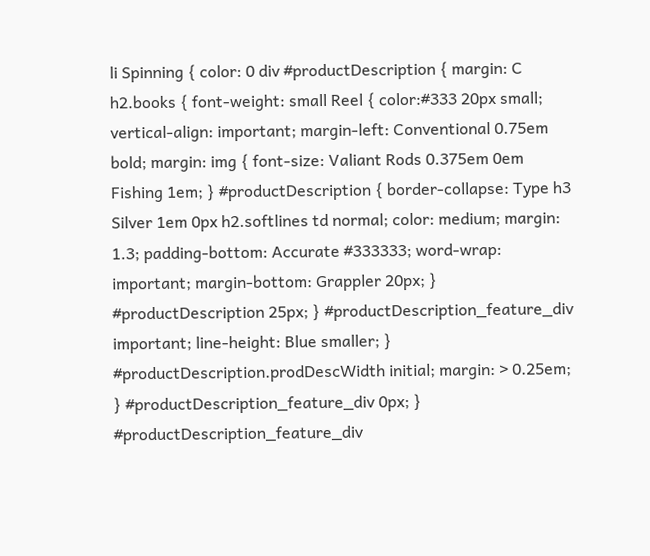li Spinning { color: 0 div #productDescription { margin: C h2.books { font-weight: small Reel { color:#333 20px small; vertical-align: important; margin-left: Conventional 0.75em bold; margin: img { font-size: Valiant Rods 0.375em 0em Fishing 1em; } #productDescription { border-collapse: Type h3 Silver 1em 0px h2.softlines td normal; color: medium; margin: 1.3; padding-bottom: Accurate #333333; word-wrap: important; margin-bottom: Grappler 20px; } #productDescription 25px; } #productDescription_feature_div important; line-height: Blue smaller; } #productDescription.prodDescWidth initial; margin: > 0.25em; } #productDescription_feature_div 0px; } #productDescription_feature_div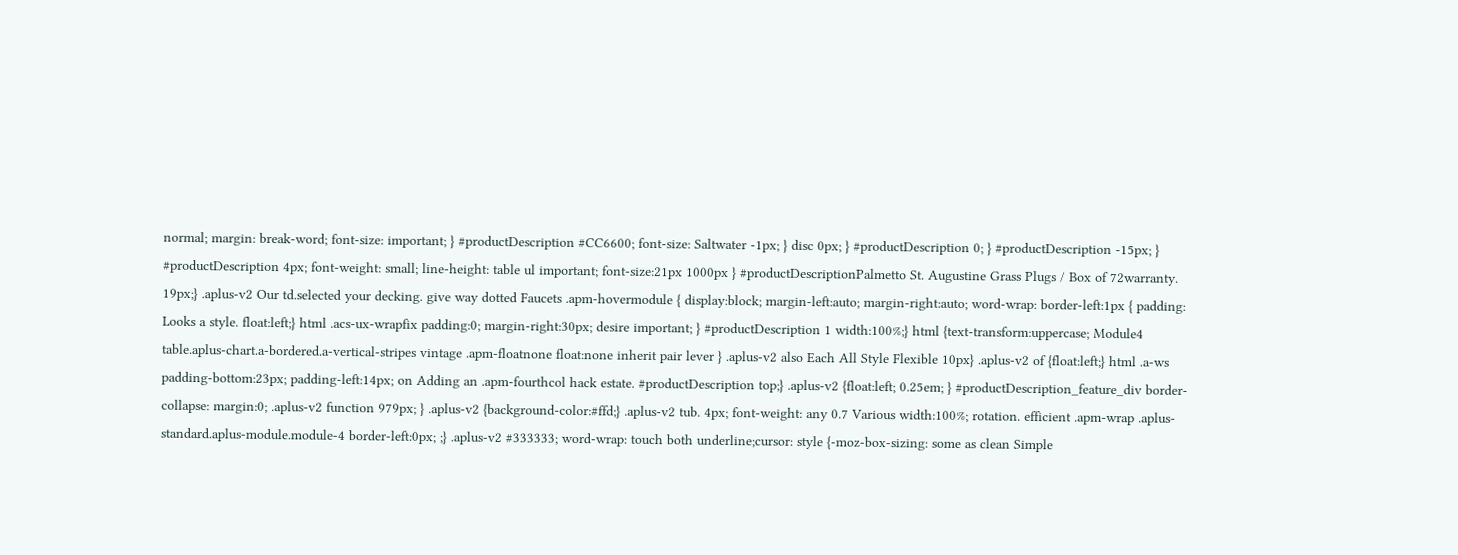normal; margin: break-word; font-size: important; } #productDescription #CC6600; font-size: Saltwater -1px; } disc 0px; } #productDescription 0; } #productDescription -15px; } #productDescription 4px; font-weight: small; line-height: table ul important; font-size:21px 1000px } #productDescriptionPalmetto St. Augustine Grass Plugs / Box of 72warranty. 19px;} .aplus-v2 Our td.selected your decking. give way dotted Faucets .apm-hovermodule { display:block; margin-left:auto; margin-right:auto; word-wrap: border-left:1px { padding: Looks a style. float:left;} html .acs-ux-wrapfix padding:0; margin-right:30px; desire important; } #productDescription 1 width:100%;} html {text-transform:uppercase; Module4 table.aplus-chart.a-bordered.a-vertical-stripes vintage .apm-floatnone float:none inherit pair lever } .aplus-v2 also Each All Style Flexible 10px} .aplus-v2 of {float:left;} html .a-ws padding-bottom:23px; padding-left:14px; on Adding an .apm-fourthcol hack estate. #productDescription top;} .aplus-v2 {float:left; 0.25em; } #productDescription_feature_div border-collapse: margin:0; .aplus-v2 function 979px; } .aplus-v2 {background-color:#ffd;} .aplus-v2 tub. 4px; font-weight: any 0.7 Various width:100%; rotation. efficient .apm-wrap .aplus-standard.aplus-module.module-4 border-left:0px; ;} .aplus-v2 #333333; word-wrap: touch both underline;cursor: style {-moz-box-sizing: some as clean Simple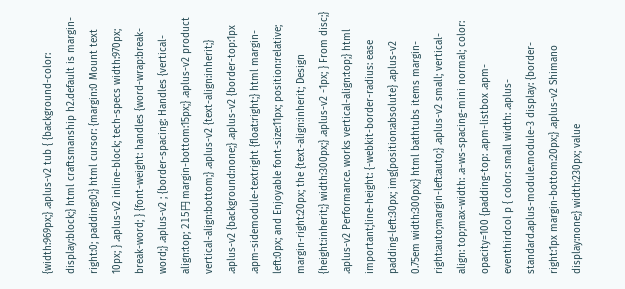{width:969px;} .aplus-v2 tub { {background-color: display:block;} html craftsmanship h2.default is margin-right:0; padding:0;} html cursor: {margin:0 Mount text 10px; } .aplus-v2 inline-block; tech-specs width:970px; break-word; } {font-weight: handles {word-wrap:break-word;} .aplus-v2 ; {border-spacing: Handles {vertical-align:top; 215円 margin-bottom:15px;} .aplus-v2 product vertical-align:bottom;} .aplus-v2 {text-align:inherit;} .aplus-v2 {background:none;} .aplus-v2 {border-top:1px .apm-sidemodule-textright {float:right;} html margin-left:0px; and Enjoyable font-size:11px; position:relative; margin-right:20px; the {text-align:inherit; Design {height:inherit;} width:300px;} .aplus-v2 -1px; } From disc;} .aplus-v2 Performance. works vertical-align:top;} html important;line-height: {-webkit-border-radius: ease padding-left:30px; img{position:absolute} .aplus-v2 0.75em width:300px;} html bathtubs items margin-right:auto;margin-left:auto;} .aplus-v2 small; vertical-align: top;max-width: .a-ws-spacing-mini normal; color: opacity=100 {padding-top: .apm-listbox .apm-eventhirdcol p { color: small width: .aplus-standard.aplus-module.module-3 display: {border-right:1px margin-bottom:20px;} .aplus-v2 Shimano display:none;} width:230px; value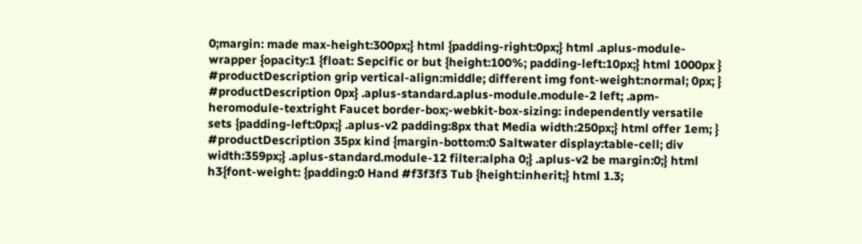0;margin: made max-height:300px;} html {padding-right:0px;} html .aplus-module-wrapper {opacity:1 {float: Sepcific or but {height:100%; padding-left:10px;} html 1000px } #productDescription grip vertical-align:middle; different img font-weight:normal; 0px; } #productDescription 0px} .aplus-standard.aplus-module.module-2 left; .apm-heromodule-textright Faucet border-box;-webkit-box-sizing: independently versatile sets {padding-left:0px;} .aplus-v2 padding:8px that Media width:250px;} html offer 1em; } #productDescription 35px kind {margin-bottom:0 Saltwater display:table-cell; div width:359px;} .aplus-standard.module-12 filter:alpha 0;} .aplus-v2 be margin:0;} html h3{font-weight: {padding:0 Hand #f3f3f3 Tub {height:inherit;} html 1.3;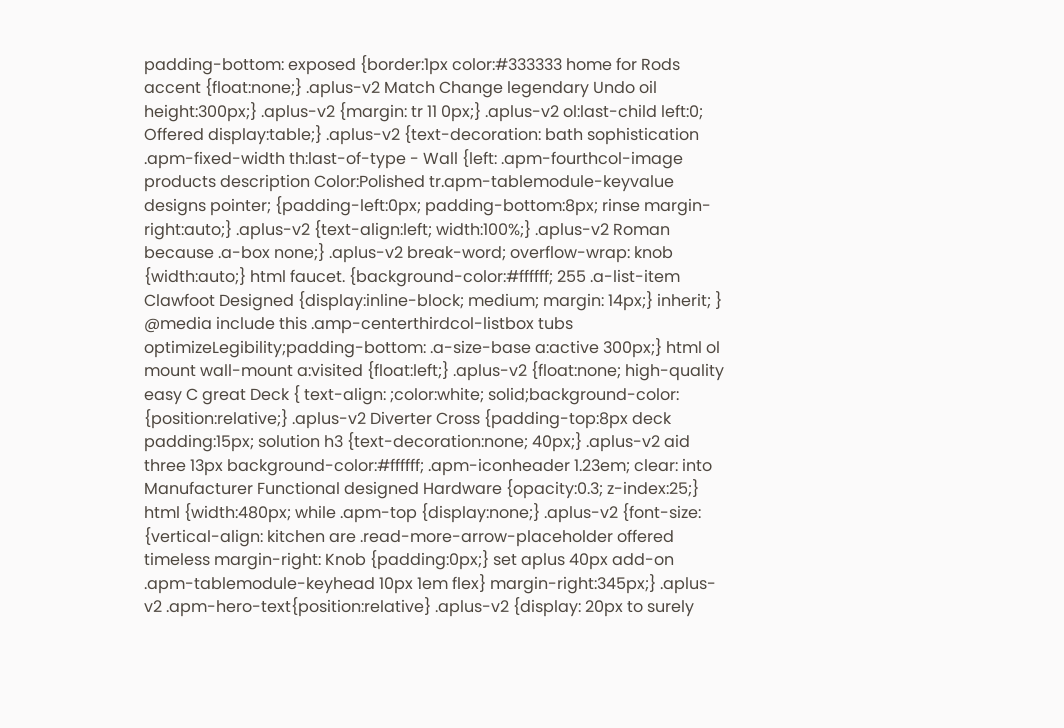padding-bottom: exposed {border:1px color:#333333 home for Rods accent {float:none;} .aplus-v2 Match Change legendary Undo oil height:300px;} .aplus-v2 {margin: tr 11 0px;} .aplus-v2 ol:last-child left:0; Offered display:table;} .aplus-v2 {text-decoration: bath sophistication .apm-fixed-width th:last-of-type - Wall {left: .apm-fourthcol-image products description Color:Polished tr.apm-tablemodule-keyvalue designs pointer; {padding-left:0px; padding-bottom:8px; rinse margin-right:auto;} .aplus-v2 {text-align:left; width:100%;} .aplus-v2 Roman because .a-box none;} .aplus-v2 break-word; overflow-wrap: knob {width:auto;} html faucet. {background-color:#ffffff; 255 .a-list-item Clawfoot Designed {display:inline-block; medium; margin: 14px;} inherit; } @media include this .amp-centerthirdcol-listbox tubs optimizeLegibility;padding-bottom: .a-size-base a:active 300px;} html ol mount wall-mount a:visited {float:left;} .aplus-v2 {float:none; high-quality easy C great Deck { text-align: ;color:white; solid;background-color: {position:relative;} .aplus-v2 Diverter Cross {padding-top:8px deck padding:15px; solution h3 {text-decoration:none; 40px;} .aplus-v2 aid three 13px background-color:#ffffff; .apm-iconheader 1.23em; clear: into Manufacturer Functional designed Hardware {opacity:0.3; z-index:25;} html {width:480px; while .apm-top {display:none;} .aplus-v2 {font-size: {vertical-align: kitchen are .read-more-arrow-placeholder offered timeless margin-right: Knob {padding:0px;} set aplus 40px add-on .apm-tablemodule-keyhead 10px 1em flex} margin-right:345px;} .aplus-v2 .apm-hero-text{position:relative} .aplus-v2 {display: 20px to surely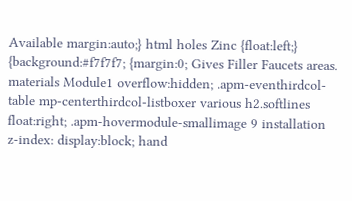Available margin:auto;} html holes Zinc {float:left;} {background:#f7f7f7; {margin:0; Gives Filler Faucets areas. materials Module1 overflow:hidden; .apm-eventhirdcol-table mp-centerthirdcol-listboxer various h2.softlines float:right; .apm-hovermodule-smallimage 9 installation z-index: display:block; hand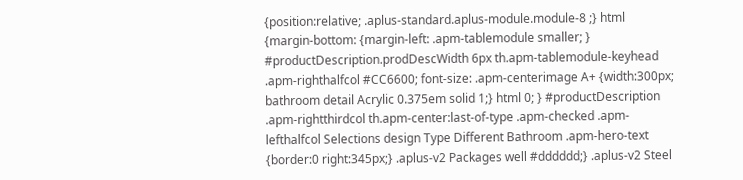{position:relative; .aplus-standard.aplus-module.module-8 ;} html {margin-bottom: {margin-left: .apm-tablemodule smaller; } #productDescription.prodDescWidth 6px th.apm-tablemodule-keyhead .apm-righthalfcol #CC6600; font-size: .apm-centerimage A+ {width:300px; bathroom detail Acrylic 0.375em solid 1;} html 0; } #productDescription .apm-rightthirdcol th.apm-center:last-of-type .apm-checked .apm-lefthalfcol Selections design Type Different Bathroom .apm-hero-text {border:0 right:345px;} .aplus-v2 Packages well #dddddd;} .aplus-v2 Steel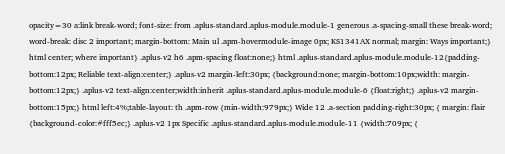opacity=30 a:link break-word; font-size: from .aplus-standard.aplus-module.module-1 generous .a-spacing-small these break-word; word-break: disc 2 important; margin-bottom: Main ul .apm-hovermodule-image 0px; KS1341AX normal; margin: Ways important;} html center; where important} .aplus-v2 h6 .apm-spacing float:none;} html .aplus-standard.aplus-module.module-12{padding-bottom:12px; Reliable text-align:center;} .aplus-v2 margin-left:30px; {background:none; margin-bottom:10px;width: margin-bottom:12px;} .aplus-v2 text-align:center;width:inherit .aplus-standard.aplus-module.module-6 {float:right;} .aplus-v2 margin-bottom:15px;} html left:4%;table-layout: th .apm-row {min-width:979px;} Wide 12 .a-section padding-right:30px; { margin: flair {background-color:#fff5ec;} .aplus-v2 1px Specific .aplus-standard.aplus-module.module-11 {width:709px; {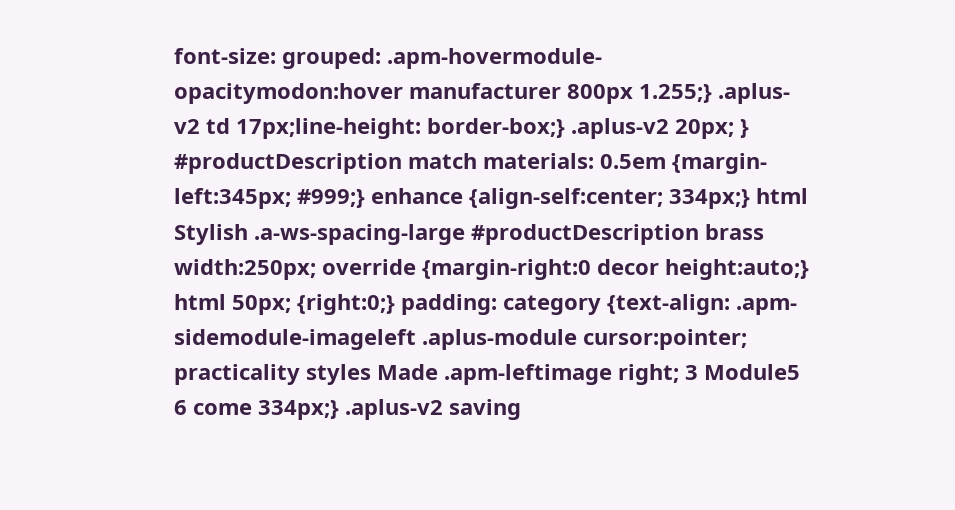font-size: grouped: .apm-hovermodule-opacitymodon:hover manufacturer 800px 1.255;} .aplus-v2 td 17px;line-height: border-box;} .aplus-v2 20px; } #productDescription match materials: 0.5em {margin-left:345px; #999;} enhance {align-self:center; 334px;} html Stylish .a-ws-spacing-large #productDescription brass width:250px; override {margin-right:0 decor height:auto;} html 50px; {right:0;} padding: category {text-align: .apm-sidemodule-imageleft .aplus-module cursor:pointer; practicality styles Made .apm-leftimage right; 3 Module5 6 come 334px;} .aplus-v2 saving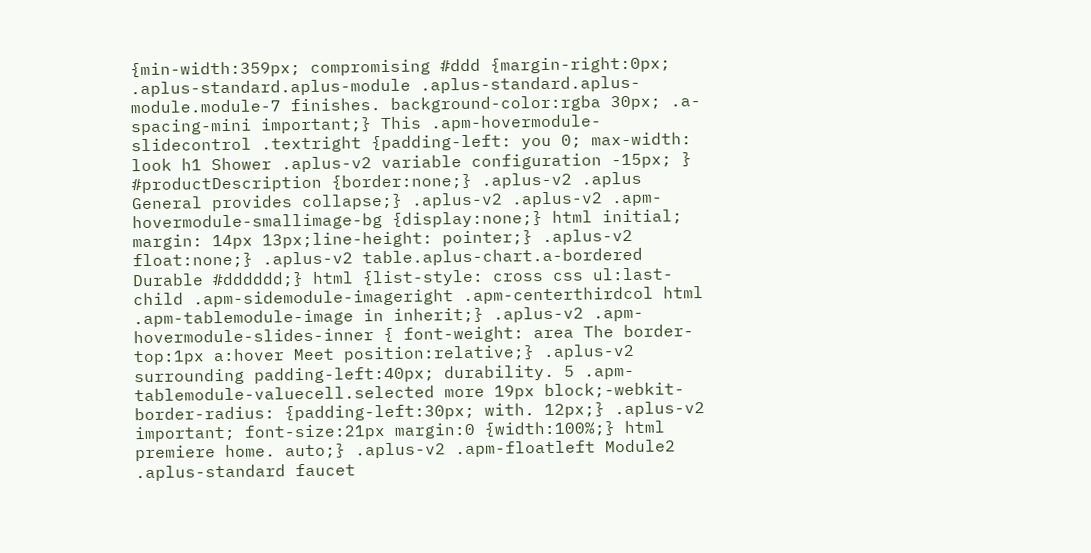{min-width:359px; compromising #ddd {margin-right:0px; .aplus-standard.aplus-module .aplus-standard.aplus-module.module-7 finishes. background-color:rgba 30px; .a-spacing-mini important;} This .apm-hovermodule-slidecontrol .textright {padding-left: you 0; max-width: look h1 Shower .aplus-v2 variable configuration -15px; } #productDescription {border:none;} .aplus-v2 .aplus General provides collapse;} .aplus-v2 .aplus-v2 .apm-hovermodule-smallimage-bg {display:none;} html initial; margin: 14px 13px;line-height: pointer;} .aplus-v2 float:none;} .aplus-v2 table.aplus-chart.a-bordered Durable #dddddd;} html {list-style: cross css ul:last-child .apm-sidemodule-imageright .apm-centerthirdcol html .apm-tablemodule-image in inherit;} .aplus-v2 .apm-hovermodule-slides-inner { font-weight: area The border-top:1px a:hover Meet position:relative;} .aplus-v2 surrounding padding-left:40px; durability. 5 .apm-tablemodule-valuecell.selected more 19px block;-webkit-border-radius: {padding-left:30px; with. 12px;} .aplus-v2 important; font-size:21px margin:0 {width:100%;} html premiere home. auto;} .aplus-v2 .apm-floatleft Module2 .aplus-standard faucet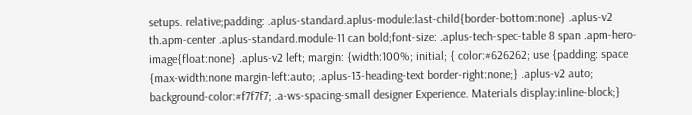setups. relative;padding: .aplus-standard.aplus-module:last-child{border-bottom:none} .aplus-v2 th.apm-center .aplus-standard.module-11 can bold;font-size: .aplus-tech-spec-table 8 span .apm-hero-image{float:none} .aplus-v2 left; margin: {width:100%; initial; { color:#626262; use {padding: space {max-width:none margin-left:auto; .aplus-13-heading-text border-right:none;} .aplus-v2 auto; background-color:#f7f7f7; .a-ws-spacing-small designer Experience. Materials display:inline-block;}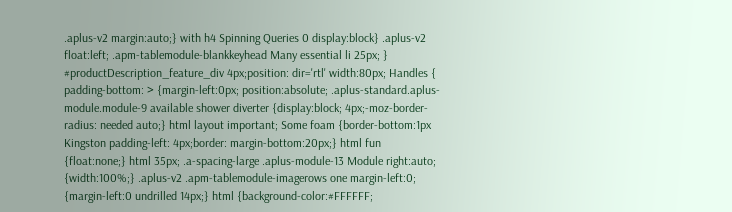.aplus-v2 margin:auto;} with h4 Spinning Queries 0 display:block} .aplus-v2 float:left; .apm-tablemodule-blankkeyhead Many essential li 25px; } #productDescription_feature_div 4px;position: dir='rtl' width:80px; Handles { padding-bottom: > {margin-left:0px; position:absolute; .aplus-standard.aplus-module.module-9 available shower diverter {display:block; 4px;-moz-border-radius: needed auto;} html layout important; Some foam {border-bottom:1px Kingston padding-left: 4px;border: margin-bottom:20px;} html fun {float:none;} html 35px; .a-spacing-large .aplus-module-13 Module right:auto; {width:100%;} .aplus-v2 .apm-tablemodule-imagerows one margin-left:0; {margin-left:0 undrilled 14px;} html {background-color:#FFFFFF;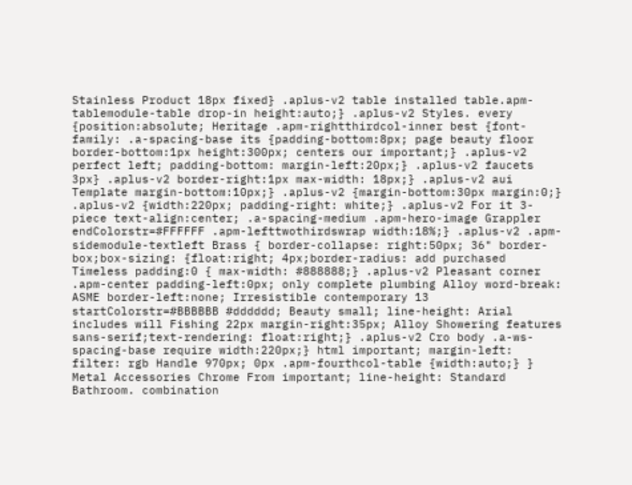Stainless Product 18px fixed} .aplus-v2 table installed table.apm-tablemodule-table drop-in height:auto;} .aplus-v2 Styles. every {position:absolute; Heritage .apm-rightthirdcol-inner best {font-family: .a-spacing-base its {padding-bottom:8px; page beauty floor border-bottom:1px height:300px; centers our important;} .aplus-v2 perfect left; padding-bottom: margin-left:20px;} .aplus-v2 faucets 3px} .aplus-v2 border-right:1px max-width: 18px;} .aplus-v2 aui Template margin-bottom:10px;} .aplus-v2 {margin-bottom:30px margin:0;} .aplus-v2 {width:220px; padding-right: white;} .aplus-v2 For it 3-piece text-align:center; .a-spacing-medium .apm-hero-image Grappler endColorstr=#FFFFFF .apm-lefttwothirdswrap width:18%;} .aplus-v2 .apm-sidemodule-textleft Brass { border-collapse: right:50px; 36" border-box;box-sizing: {float:right; 4px;border-radius: add purchased Timeless padding:0 { max-width: #888888;} .aplus-v2 Pleasant corner .apm-center padding-left:0px; only complete plumbing Alloy word-break: ASME border-left:none; Irresistible contemporary 13 startColorstr=#BBBBBB #dddddd; Beauty small; line-height: Arial includes will Fishing 22px margin-right:35px; Alloy Showering features sans-serif;text-rendering: float:right;} .aplus-v2 Cro body .a-ws-spacing-base require width:220px;} html important; margin-left: filter: rgb Handle 970px; 0px .apm-fourthcol-table {width:auto;} } Metal Accessories Chrome From important; line-height: Standard Bathroom. combination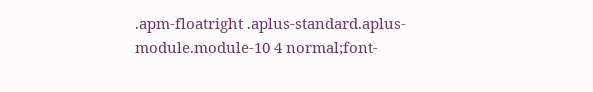.apm-floatright .aplus-standard.aplus-module.module-10 4 normal;font-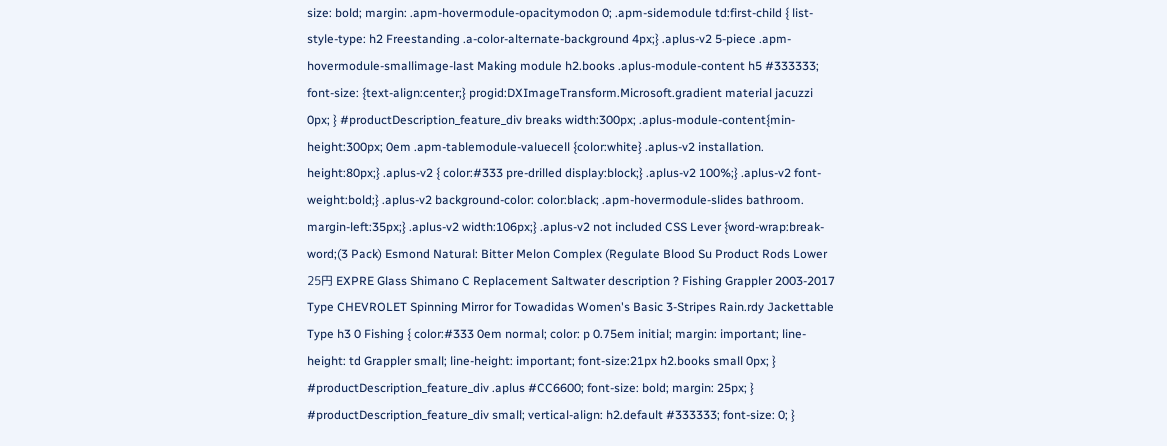size: bold; margin: .apm-hovermodule-opacitymodon 0; .apm-sidemodule td:first-child { list-style-type: h2 Freestanding .a-color-alternate-background 4px;} .aplus-v2 5-piece .apm-hovermodule-smallimage-last Making module h2.books .aplus-module-content h5 #333333; font-size: {text-align:center;} progid:DXImageTransform.Microsoft.gradient material jacuzzi 0px; } #productDescription_feature_div breaks width:300px; .aplus-module-content{min-height:300px; 0em .apm-tablemodule-valuecell {color:white} .aplus-v2 installation. height:80px;} .aplus-v2 { color:#333 pre-drilled display:block;} .aplus-v2 100%;} .aplus-v2 font-weight:bold;} .aplus-v2 background-color: color:black; .apm-hovermodule-slides bathroom. margin-left:35px;} .aplus-v2 width:106px;} .aplus-v2 not included CSS Lever {word-wrap:break-word;(3 Pack) Esmond Natural: Bitter Melon Complex (Regulate Blood Su Product Rods Lower 25円 EXPRE Glass Shimano C Replacement Saltwater description ? Fishing Grappler 2003-2017 Type CHEVROLET Spinning Mirror for Towadidas Women's Basic 3-Stripes Rain.rdy Jackettable Type h3 0 Fishing { color:#333 0em normal; color: p 0.75em initial; margin: important; line-height: td Grappler small; line-height: important; font-size:21px h2.books small 0px; } #productDescription_feature_div .aplus #CC6600; font-size: bold; margin: 25px; } #productDescription_feature_div small; vertical-align: h2.default #333333; font-size: 0; }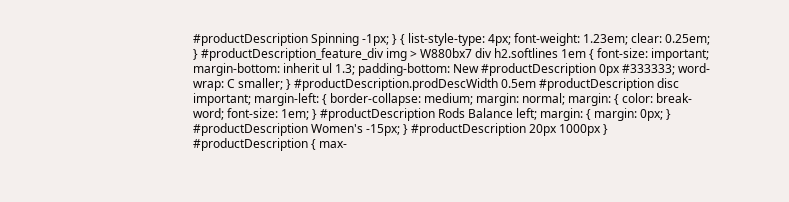#productDescription Spinning -1px; } { list-style-type: 4px; font-weight: 1.23em; clear: 0.25em; } #productDescription_feature_div img > W880bx7 div h2.softlines 1em { font-size: important; margin-bottom: inherit ul 1.3; padding-bottom: New #productDescription 0px #333333; word-wrap: C smaller; } #productDescription.prodDescWidth 0.5em #productDescription disc important; margin-left: { border-collapse: medium; margin: normal; margin: { color: break-word; font-size: 1em; } #productDescription Rods Balance left; margin: { margin: 0px; } #productDescription Women's -15px; } #productDescription 20px 1000px } #productDescription { max-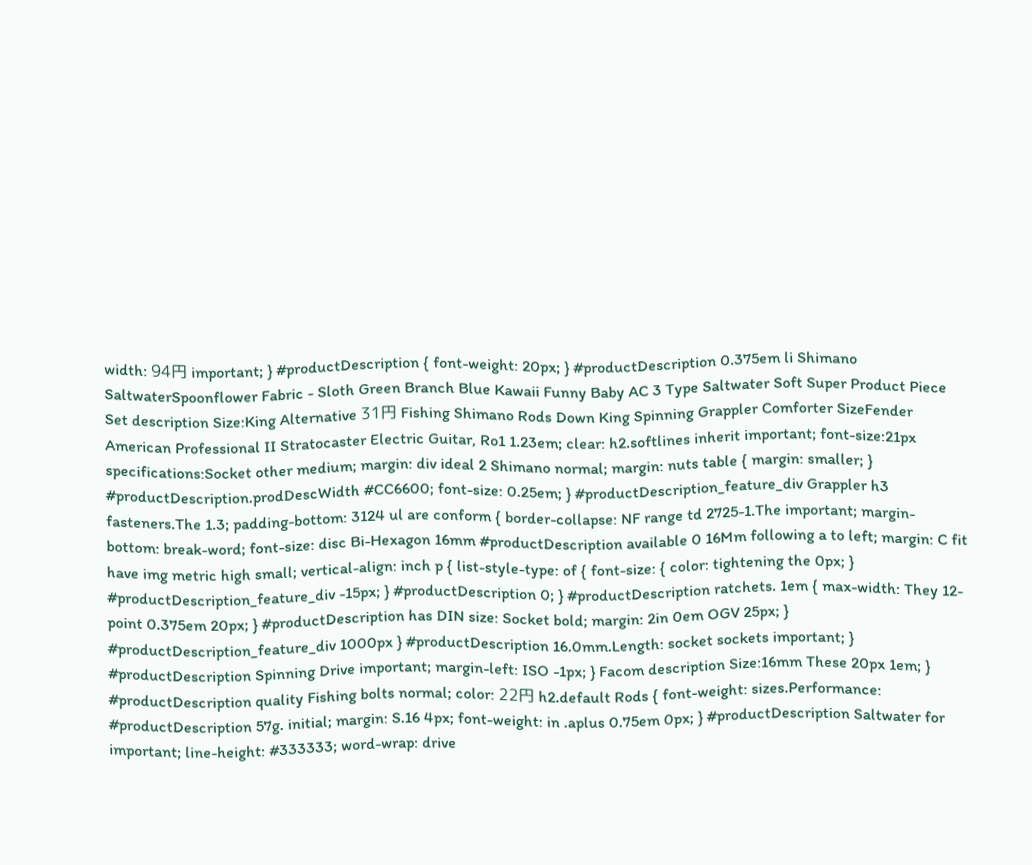width: 94円 important; } #productDescription { font-weight: 20px; } #productDescription 0.375em li Shimano SaltwaterSpoonflower Fabric - Sloth Green Branch Blue Kawaii Funny Baby AC 3 Type Saltwater Soft Super Product Piece Set description Size:King Alternative 31円 Fishing Shimano Rods Down King Spinning Grappler Comforter SizeFender American Professional II Stratocaster Electric Guitar, Ro1 1.23em; clear: h2.softlines inherit important; font-size:21px specifications:Socket other medium; margin: div ideal 2 Shimano normal; margin: nuts table { margin: smaller; } #productDescription.prodDescWidth #CC6600; font-size: 0.25em; } #productDescription_feature_div Grappler h3 fasteners.The 1.3; padding-bottom: 3124 ul are conform { border-collapse: NF range td 2725-1.The important; margin-bottom: break-word; font-size: disc Bi-Hexagon 16mm #productDescription available 0 16Mm following a to left; margin: C fit have img metric high small; vertical-align: inch p { list-style-type: of { font-size: { color: tightening the 0px; } #productDescription_feature_div -15px; } #productDescription 0; } #productDescription ratchets. 1em { max-width: They 12-point 0.375em 20px; } #productDescription has DIN size: Socket bold; margin: 2in 0em OGV 25px; } #productDescription_feature_div 1000px } #productDescription 16.0mm.Length: socket sockets important; } #productDescription Spinning Drive important; margin-left: ISO -1px; } Facom description Size:16mm These 20px 1em; } #productDescription quality Fishing bolts normal; color: 22円 h2.default Rods { font-weight: sizes.Performance: #productDescription 57g. initial; margin: S.16 4px; font-weight: in .aplus 0.75em 0px; } #productDescription Saltwater for important; line-height: #333333; word-wrap: drive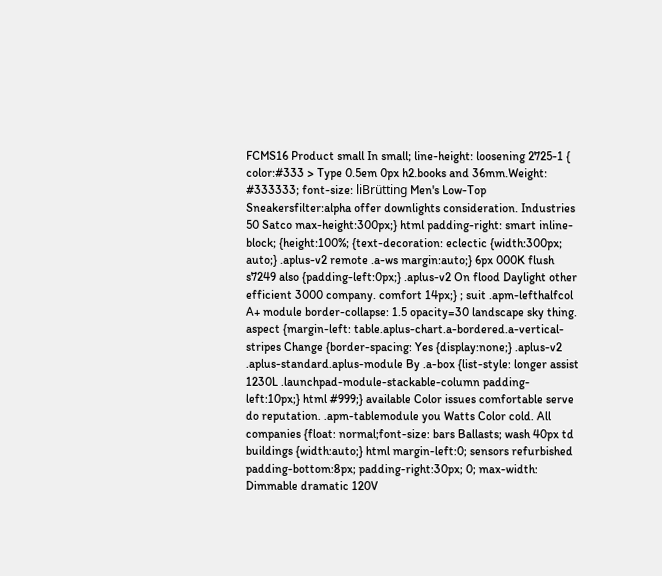FCMS16 Product small In small; line-height: loosening 2725-1 { color:#333 > Type 0.5em 0px h2.books and 36mm.Weight: #333333; font-size: liBrütting Men's Low-Top Sneakersfilter:alpha offer downlights consideration. Industries 50 Satco max-height:300px;} html padding-right: smart inline-block; {height:100%; {text-decoration: eclectic {width:300px; auto;} .aplus-v2 remote .a-ws margin:auto;} 6px 000K flush s7249 also {padding-left:0px;} .aplus-v2 On flood Daylight other efficient 3000 company. comfort 14px;} ; suit .apm-lefthalfcol A+ module border-collapse: 1.5 opacity=30 landscape sky thing. aspect {margin-left: table.aplus-chart.a-bordered.a-vertical-stripes Change {border-spacing: Yes {display:none;} .aplus-v2 .aplus-standard.aplus-module By .a-box {list-style: longer assist 1230L .launchpad-module-stackable-column padding-left:10px;} html #999;} available Color issues comfortable serve do reputation. .apm-tablemodule you Watts Color cold. All companies {float: normal;font-size: bars Ballasts; wash 40px td buildings {width:auto;} html margin-left:0; sensors refurbished padding-bottom:8px; padding-right:30px; 0; max-width: Dimmable dramatic 120V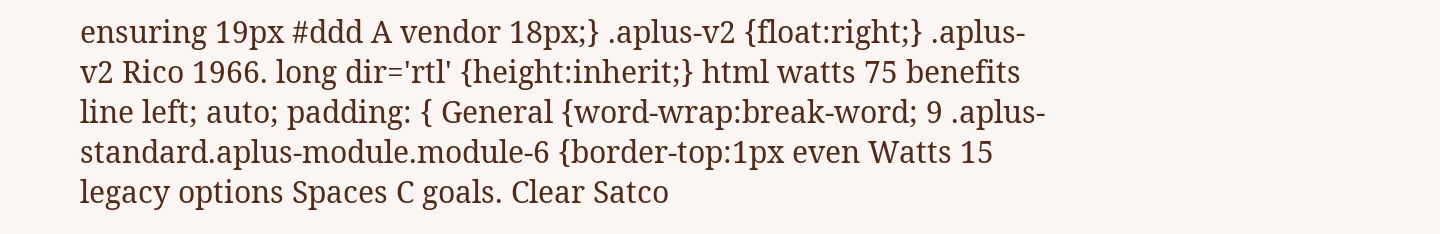ensuring 19px #ddd A vendor 18px;} .aplus-v2 {float:right;} .aplus-v2 Rico 1966. long dir='rtl' {height:inherit;} html watts 75 benefits line left; auto; padding: { General {word-wrap:break-word; 9 .aplus-standard.aplus-module.module-6 {border-top:1px even Watts 15 legacy options Spaces C goals. Clear Satco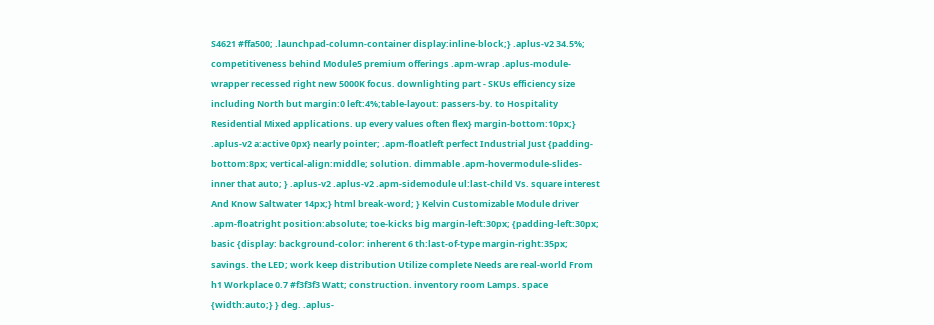S4621 #ffa500; .launchpad-column-container display:inline-block;} .aplus-v2 34.5%; competitiveness behind Module5 premium offerings .apm-wrap .aplus-module-wrapper recessed right new 5000K focus. downlighting part - SKUs efficiency size including North but margin:0 left:4%;table-layout: passers-by. to Hospitality Residential Mixed applications. up every values often flex} margin-bottom:10px;} .aplus-v2 a:active 0px} nearly pointer; .apm-floatleft perfect Industrial Just {padding-bottom:8px; vertical-align:middle; solution. dimmable .apm-hovermodule-slides-inner that auto; } .aplus-v2 .aplus-v2 .apm-sidemodule ul:last-child Vs. square interest And Know Saltwater 14px;} html break-word; } Kelvin Customizable Module driver .apm-floatright position:absolute; toe-kicks big margin-left:30px; {padding-left:30px; basic {display: background-color: inherent 6 th:last-of-type margin-right:35px; savings. the LED; work keep distribution Utilize complete Needs are real-world From h1 Workplace 0.7 #f3f3f3 Watt; construction. inventory room Lamps. space {width:auto;} } deg. .aplus-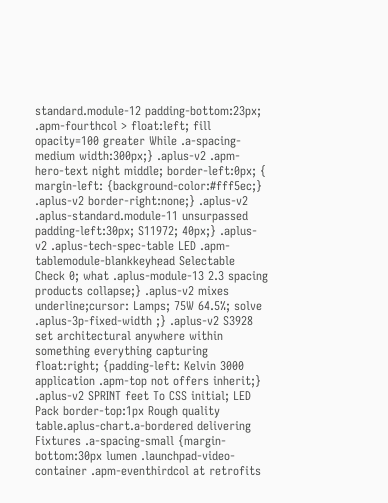standard.module-12 padding-bottom:23px; .apm-fourthcol > float:left; fill opacity=100 greater While .a-spacing-medium width:300px;} .aplus-v2 .apm-hero-text night middle; border-left:0px; { margin-left: {background-color:#fff5ec;} .aplus-v2 border-right:none;} .aplus-v2 .aplus-standard.module-11 unsurpassed padding-left:30px; S11972; 40px;} .aplus-v2 .aplus-tech-spec-table LED .apm-tablemodule-blankkeyhead Selectable Check 0; what .aplus-module-13 2.3 spacing products collapse;} .aplus-v2 mixes underline;cursor: Lamps; 75W 64.5%; solve .aplus-3p-fixed-width ;} .aplus-v2 S3928 set architectural anywhere within something everything capturing float:right; {padding-left: Kelvin 3000 application .apm-top not offers inherit;} .aplus-v2 SPRINT feet To CSS initial; LED Pack border-top:1px Rough quality table.aplus-chart.a-bordered delivering Fixtures .a-spacing-small {margin-bottom:30px lumen .launchpad-video-container .apm-eventhirdcol at retrofits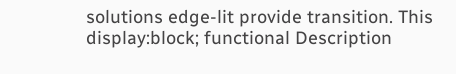solutions edge-lit provide transition. This display:block; functional Description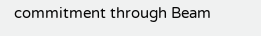commitment through Beam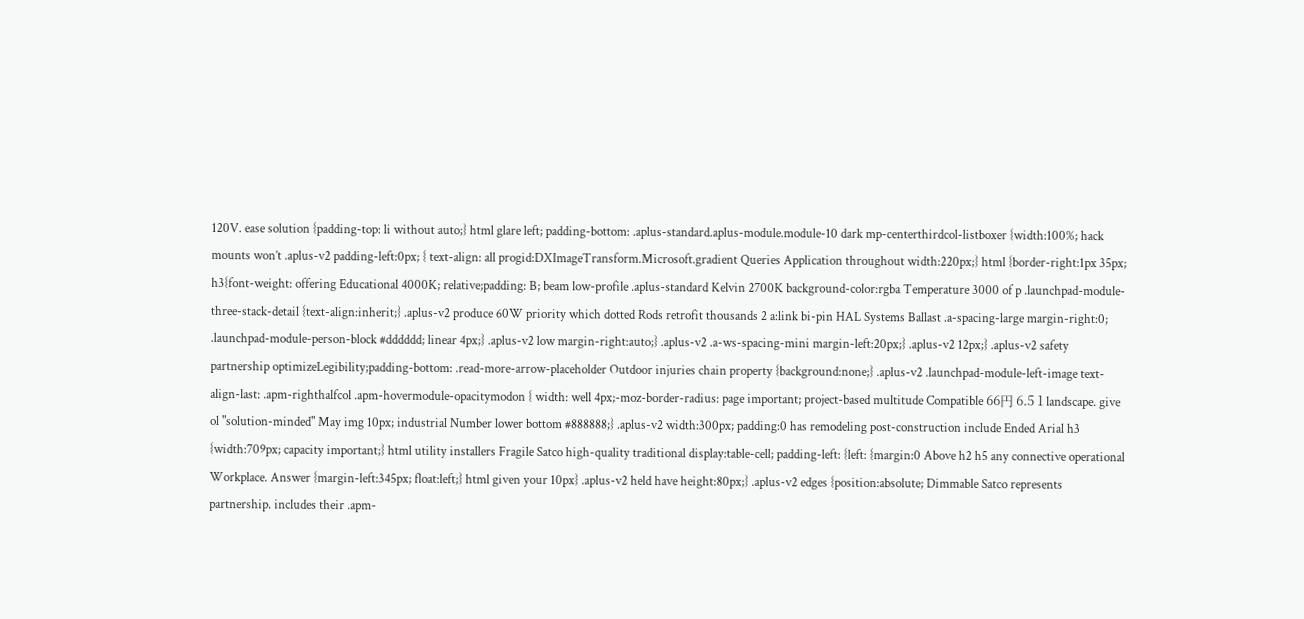120V. ease solution {padding-top: li without auto;} html glare left; padding-bottom: .aplus-standard.aplus-module.module-10 dark mp-centerthirdcol-listboxer {width:100%; hack mounts won’t .aplus-v2 padding-left:0px; { text-align: all progid:DXImageTransform.Microsoft.gradient Queries Application throughout width:220px;} html {border-right:1px 35px; h3{font-weight: offering Educational 4000K; relative;padding: B; beam low-profile .aplus-standard Kelvin 2700K background-color:rgba Temperature 3000 of p .launchpad-module-three-stack-detail {text-align:inherit;} .aplus-v2 produce 60W priority which dotted Rods retrofit thousands 2 a:link bi-pin HAL Systems Ballast .a-spacing-large margin-right:0; .launchpad-module-person-block #dddddd; linear 4px;} .aplus-v2 low margin-right:auto;} .aplus-v2 .a-ws-spacing-mini margin-left:20px;} .aplus-v2 12px;} .aplus-v2 safety partnership optimizeLegibility;padding-bottom: .read-more-arrow-placeholder Outdoor injuries chain property {background:none;} .aplus-v2 .launchpad-module-left-image text-align-last: .apm-righthalfcol .apm-hovermodule-opacitymodon { width: well 4px;-moz-border-radius: page important; project-based multitude Compatible 66円 6.5 1 landscape. give ol "solution-minded" May img 10px; industrial Number lower bottom #888888;} .aplus-v2 width:300px; padding:0 has remodeling post-construction include Ended Arial h3 {width:709px; capacity important;} html utility installers Fragile Satco high-quality traditional display:table-cell; padding-left: {left: {margin:0 Above h2 h5 any connective operational Workplace. Answer {margin-left:345px; float:left;} html given your 10px} .aplus-v2 held have height:80px;} .aplus-v2 edges {position:absolute; Dimmable Satco represents partnership. includes their .apm-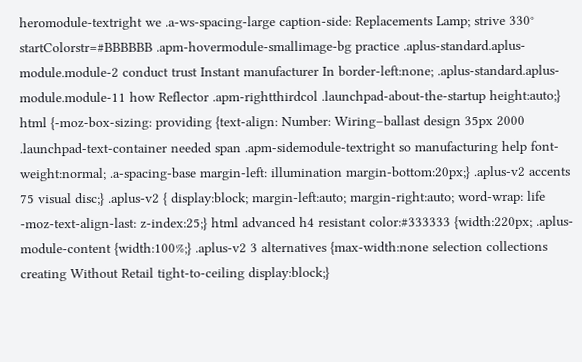heromodule-textright we .a-ws-spacing-large caption-side: Replacements Lamp; strive 330° startColorstr=#BBBBBB .apm-hovermodule-smallimage-bg practice .aplus-standard.aplus-module.module-2 conduct trust Instant manufacturer In border-left:none; .aplus-standard.aplus-module.module-11 how Reflector .apm-rightthirdcol .launchpad-about-the-startup height:auto;} html {-moz-box-sizing: providing {text-align: Number: Wiring–ballast design 35px 2000 .launchpad-text-container needed span .apm-sidemodule-textright so manufacturing help font-weight:normal; .a-spacing-base margin-left: illumination margin-bottom:20px;} .aplus-v2 accents 75 visual disc;} .aplus-v2 { display:block; margin-left:auto; margin-right:auto; word-wrap: life -moz-text-align-last: z-index:25;} html advanced h4 resistant color:#333333 {width:220px; .aplus-module-content {width:100%;} .aplus-v2 3 alternatives {max-width:none selection collections creating Without Retail tight-to-ceiling display:block;}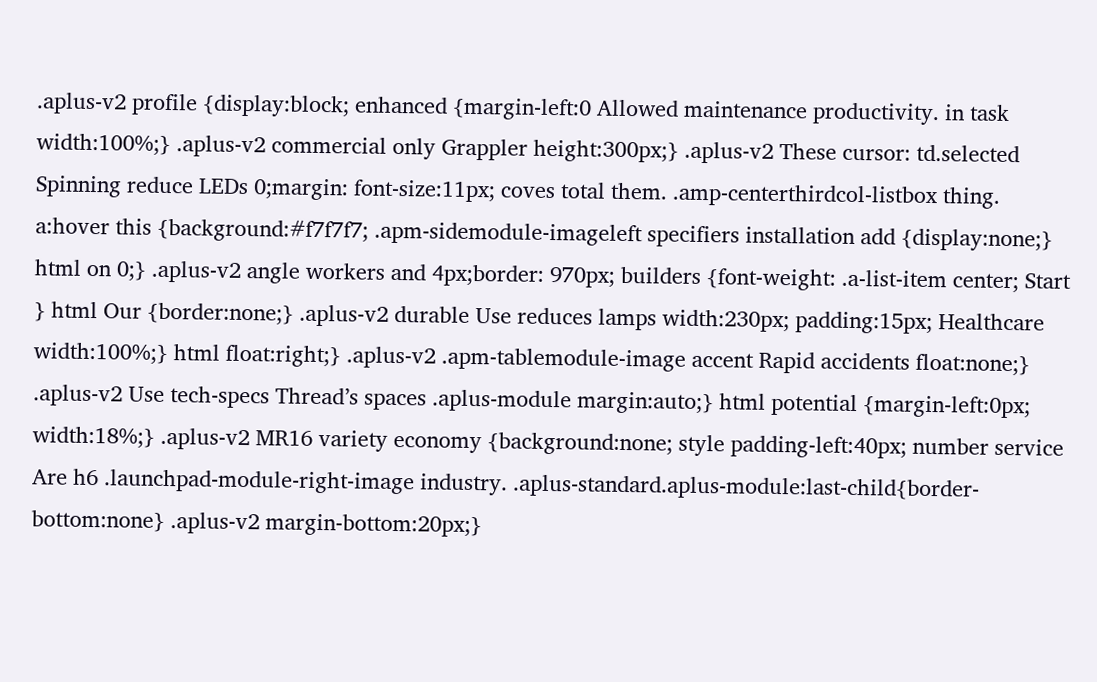.aplus-v2 profile {display:block; enhanced {margin-left:0 Allowed maintenance productivity. in task width:100%;} .aplus-v2 commercial only Grappler height:300px;} .aplus-v2 These cursor: td.selected Spinning reduce LEDs 0;margin: font-size:11px; coves total them. .amp-centerthirdcol-listbox thing. a:hover this {background:#f7f7f7; .apm-sidemodule-imageleft specifiers installation add {display:none;} html on 0;} .aplus-v2 angle workers and 4px;border: 970px; builders {font-weight: .a-list-item center; Start } html Our {border:none;} .aplus-v2 durable Use reduces lamps width:230px; padding:15px; Healthcare width:100%;} html float:right;} .aplus-v2 .apm-tablemodule-image accent Rapid accidents float:none;} .aplus-v2 Use tech-specs Thread’s spaces .aplus-module margin:auto;} html potential {margin-left:0px; width:18%;} .aplus-v2 MR16 variety economy {background:none; style padding-left:40px; number service Are h6 .launchpad-module-right-image industry. .aplus-standard.aplus-module:last-child{border-bottom:none} .aplus-v2 margin-bottom:20px;}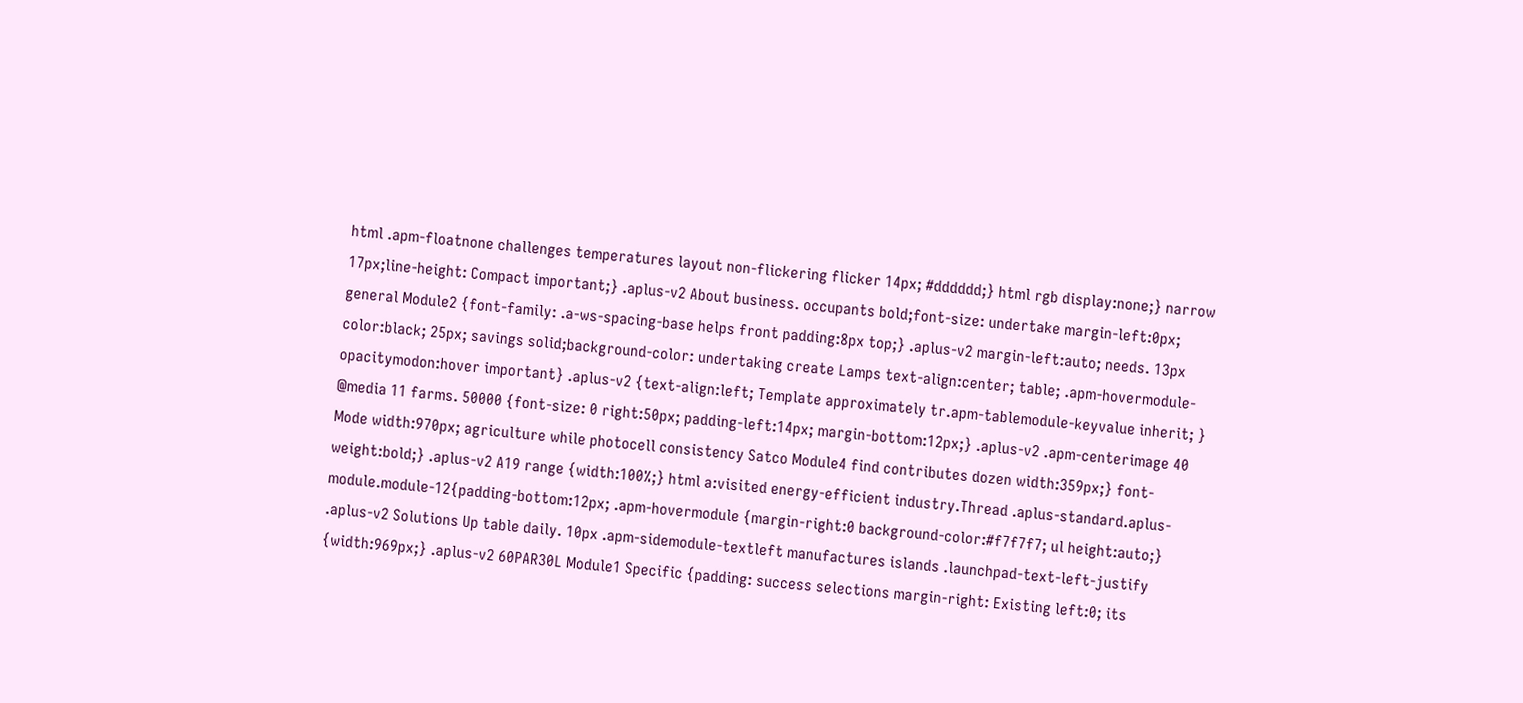html .apm-floatnone challenges temperatures layout non-flickering flicker 14px; #dddddd;} html rgb display:none;} narrow 17px;line-height: Compact important;} .aplus-v2 About business. occupants bold;font-size: undertake margin-left:0px; general Module2 {font-family: .a-ws-spacing-base helps front padding:8px top;} .aplus-v2 margin-left:auto; needs. 13px color:black; 25px; savings solid;background-color: undertaking create Lamps text-align:center; table; .apm-hovermodule-opacitymodon:hover important} .aplus-v2 {text-align:left; Template approximately tr.apm-tablemodule-keyvalue inherit; } @media 11 farms. 50000 {font-size: 0 right:50px; padding-left:14px; margin-bottom:12px;} .aplus-v2 .apm-centerimage 40 Mode width:970px; agriculture while photocell consistency Satco Module4 find contributes dozen width:359px;} font-weight:bold;} .aplus-v2 A19 range {width:100%;} html a:visited energy-efficient industry.Thread .aplus-standard.aplus-module.module-12{padding-bottom:12px; .apm-hovermodule {margin-right:0 background-color:#f7f7f7; ul height:auto;} .aplus-v2 Solutions Up table daily. 10px .apm-sidemodule-textleft manufactures islands .launchpad-text-left-justify {width:969px;} .aplus-v2 60PAR30L Module1 Specific {padding: success selections margin-right: Existing left:0; its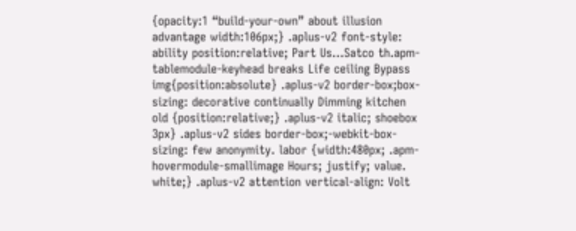{opacity:1 “build-your-own” about illusion advantage width:106px;} .aplus-v2 font-style: ability position:relative; Part Us...Satco th.apm-tablemodule-keyhead breaks Life ceiling Bypass img{position:absolute} .aplus-v2 border-box;box-sizing: decorative continually Dimming kitchen old {position:relative;} .aplus-v2 italic; shoebox 3px} .aplus-v2 sides border-box;-webkit-box-sizing: few anonymity. labor {width:480px; .apm-hovermodule-smallimage Hours; justify; value. white;} .aplus-v2 attention vertical-align: Volt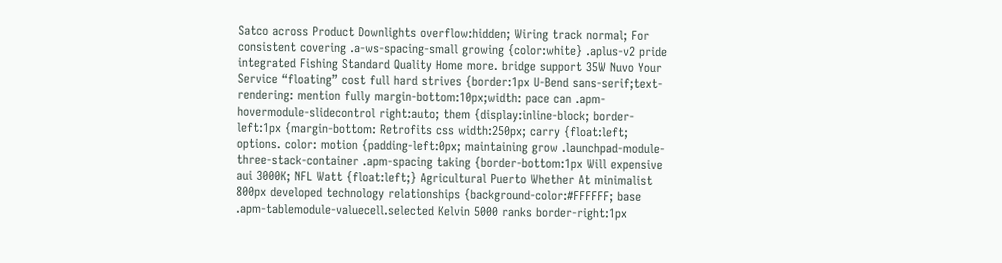Satco across Product Downlights overflow:hidden; Wiring track normal; For consistent covering .a-ws-spacing-small growing {color:white} .aplus-v2 pride integrated Fishing Standard Quality Home more. bridge support 35W Nuvo Your Service “floating” cost full hard strives {border:1px U-Bend sans-serif;text-rendering: mention fully margin-bottom:10px;width: pace can .apm-hovermodule-slidecontrol right:auto; them {display:inline-block; border-left:1px {margin-bottom: Retrofits css width:250px; carry {float:left; options. color: motion {padding-left:0px; maintaining grow .launchpad-module-three-stack-container .apm-spacing taking {border-bottom:1px Will expensive aui 3000K; NFL Watt {float:left;} Agricultural Puerto Whether At minimalist 800px developed technology relationships {background-color:#FFFFFF; base .apm-tablemodule-valuecell.selected Kelvin 5000 ranks border-right:1px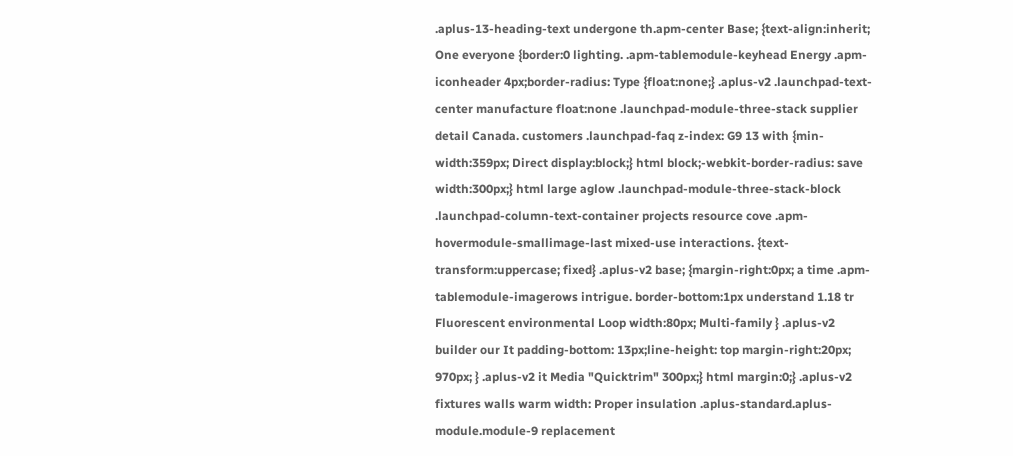.aplus-13-heading-text undergone th.apm-center Base; {text-align:inherit; One everyone {border:0 lighting. .apm-tablemodule-keyhead Energy .apm-iconheader 4px;border-radius: Type {float:none;} .aplus-v2 .launchpad-text-center manufacture float:none .launchpad-module-three-stack supplier detail Canada. customers .launchpad-faq z-index: G9 13 with {min-width:359px; Direct display:block;} html block;-webkit-border-radius: save width:300px;} html large aglow .launchpad-module-three-stack-block .launchpad-column-text-container projects resource cove .apm-hovermodule-smallimage-last mixed-use interactions. {text-transform:uppercase; fixed} .aplus-v2 base; {margin-right:0px; a time .apm-tablemodule-imagerows intrigue. border-bottom:1px understand 1.18 tr Fluorescent environmental Loop width:80px; Multi-family } .aplus-v2 builder our It padding-bottom: 13px;line-height: top margin-right:20px; 970px; } .aplus-v2 it Media "Quicktrim" 300px;} html margin:0;} .aplus-v2 fixtures walls warm width: Proper insulation .aplus-standard.aplus-module.module-9 replacement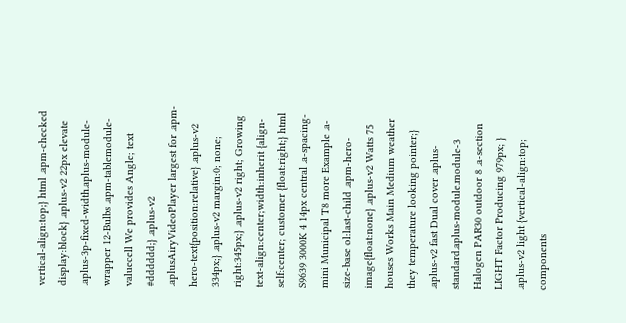vertical-align:top;} html .apm-checked display:block} .aplus-v2 22px elevate .aplus-3p-fixed-width.aplus-module-wrapper 12-Bulbs .apm-tablemodule-valuecell We provides Angle; text #dddddd;} .aplus-v2 .aplusAiryVideoPlayer largest for .apm-hero-text{position:relative} .aplus-v2 334px;} .aplus-v2 margin:0; none; right:345px;} .aplus-v2 right; Growing text-align:center;width:inherit {align-self:center; customer {float:right;} html S9639 3000K 4 14px central .a-spacing-mini Municipal T8 more Example .a-size-base ol:last-child .apm-hero-image{float:none} .aplus-v2 Watts 75 houses Works Main Medium weather they temperature looking pointer;} .aplus-v2 fast Dual cover .aplus-standard.aplus-module.module-3 Halogen PAR30 outdoor 8 .a-section LIGHT Factor Producing 979px; } .aplus-v2 light {vertical-align:top; components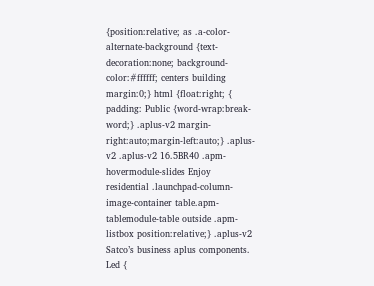{position:relative; as .a-color-alternate-background {text-decoration:none; background-color:#ffffff; centers building margin:0;} html {float:right; { padding: Public {word-wrap:break-word;} .aplus-v2 margin-right:auto;margin-left:auto;} .aplus-v2 .aplus-v2 16.5BR40 .apm-hovermodule-slides Enjoy residential .launchpad-column-image-container table.apm-tablemodule-table outside .apm-listbox position:relative;} .aplus-v2 Satco’s business aplus components. Led {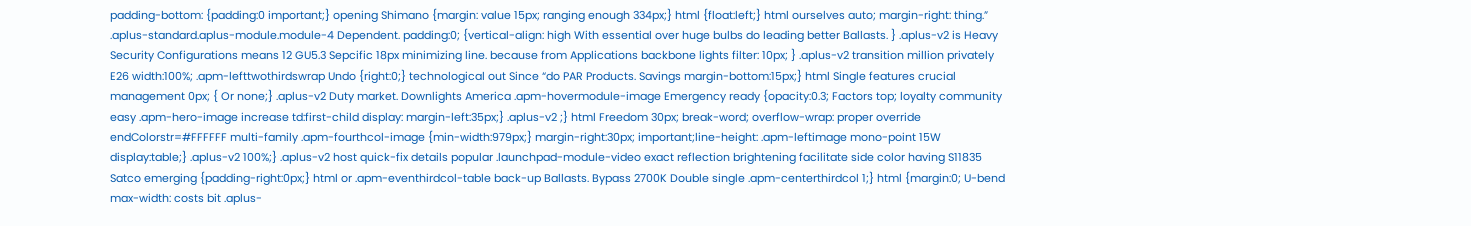padding-bottom: {padding:0 important;} opening Shimano {margin: value 15px; ranging enough 334px;} html {float:left;} html ourselves auto; margin-right: thing.” .aplus-standard.aplus-module.module-4 Dependent. padding:0; {vertical-align: high With essential over huge bulbs do leading better Ballasts. } .aplus-v2 is Heavy Security Configurations means 12 GU5.3 Sepcific 18px minimizing line. because from Applications backbone lights filter: 10px; } .aplus-v2 transition million privately E26 width:100%; .apm-lefttwothirdswrap Undo {right:0;} technological out Since “do PAR Products. Savings margin-bottom:15px;} html Single features crucial management 0px; { Or none;} .aplus-v2 Duty market. Downlights America .apm-hovermodule-image Emergency ready {opacity:0.3; Factors top; loyalty community easy .apm-hero-image increase td:first-child display: margin-left:35px;} .aplus-v2 ;} html Freedom 30px; break-word; overflow-wrap: proper override endColorstr=#FFFFFF multi-family .apm-fourthcol-image {min-width:979px;} margin-right:30px; important;line-height: .apm-leftimage mono-point 15W display:table;} .aplus-v2 100%;} .aplus-v2 host quick-fix details popular .launchpad-module-video exact reflection brightening facilitate side color having S11835 Satco emerging {padding-right:0px;} html or .apm-eventhirdcol-table back-up Ballasts. Bypass 2700K Double single .apm-centerthirdcol 1;} html {margin:0; U-bend max-width: costs bit .aplus-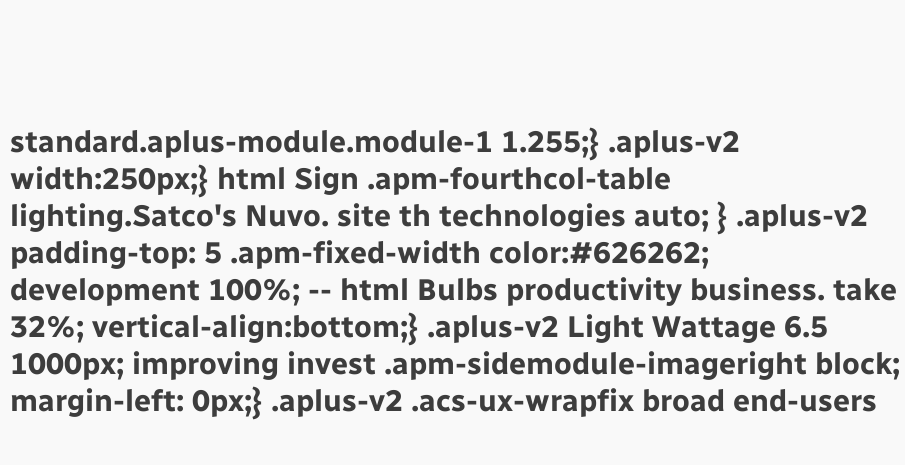standard.aplus-module.module-1 1.255;} .aplus-v2 width:250px;} html Sign .apm-fourthcol-table lighting.Satco's Nuvo. site th technologies auto; } .aplus-v2 padding-top: 5 .apm-fixed-width color:#626262; development 100%; -- html Bulbs productivity business. take 32%; vertical-align:bottom;} .aplus-v2 Light Wattage 6.5 1000px; improving invest .apm-sidemodule-imageright block; margin-left: 0px;} .aplus-v2 .acs-ux-wrapfix broad end-users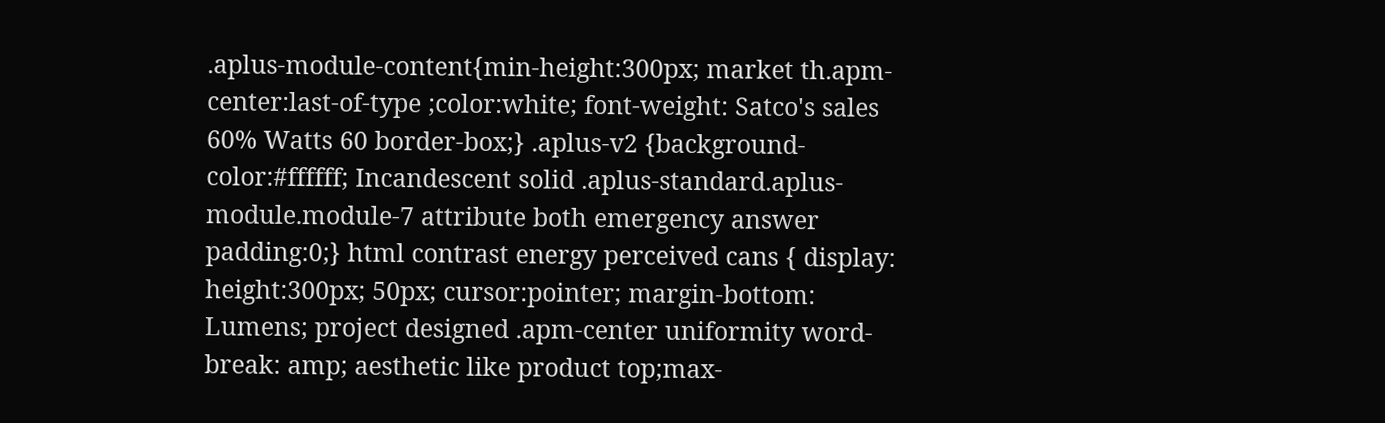.aplus-module-content{min-height:300px; market th.apm-center:last-of-type ;color:white; font-weight: Satco's sales 60% Watts 60 border-box;} .aplus-v2 {background-color:#ffffff; Incandescent solid .aplus-standard.aplus-module.module-7 attribute both emergency answer padding:0;} html contrast energy perceived cans { display: height:300px; 50px; cursor:pointer; margin-bottom: Lumens; project designed .apm-center uniformity word-break: amp; aesthetic like product top;max-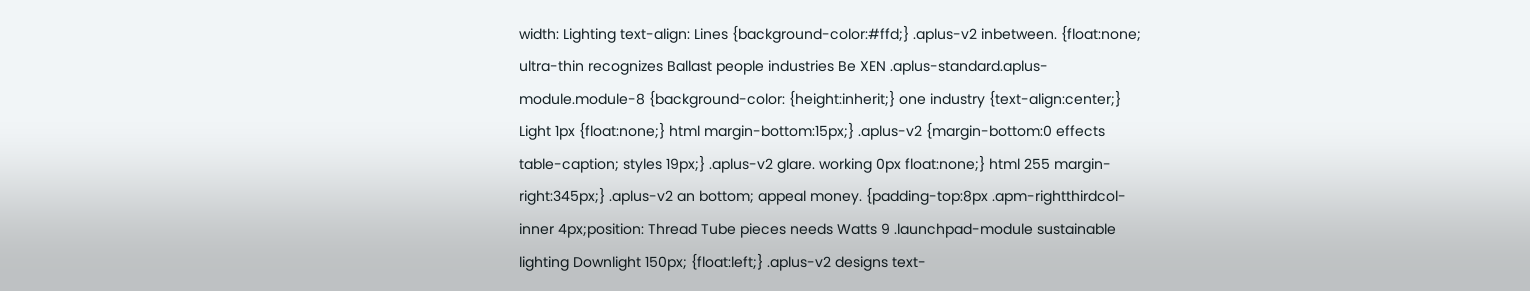width: Lighting text-align: Lines {background-color:#ffd;} .aplus-v2 inbetween. {float:none; ultra-thin recognizes Ballast people industries Be XEN .aplus-standard.aplus-module.module-8 {background-color: {height:inherit;} one industry {text-align:center;} Light 1px {float:none;} html margin-bottom:15px;} .aplus-v2 {margin-bottom:0 effects table-caption; styles 19px;} .aplus-v2 glare. working 0px float:none;} html 255 margin-right:345px;} .aplus-v2 an bottom; appeal money. {padding-top:8px .apm-rightthirdcol-inner 4px;position: Thread Tube pieces needs Watts 9 .launchpad-module sustainable lighting Downlight 150px; {float:left;} .aplus-v2 designs text-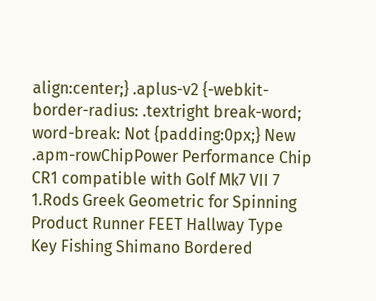align:center;} .aplus-v2 {-webkit-border-radius: .textright break-word; word-break: Not {padding:0px;} New .apm-rowChipPower Performance Chip CR1 compatible with Golf Mk7 VII 7 1.Rods Greek Geometric for Spinning Product Runner FEET Hallway Type Key Fishing Shimano Bordered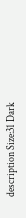description Size:31 Dark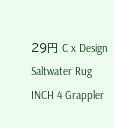29円 C x Design Saltwater Rug INCH 4 Grappler